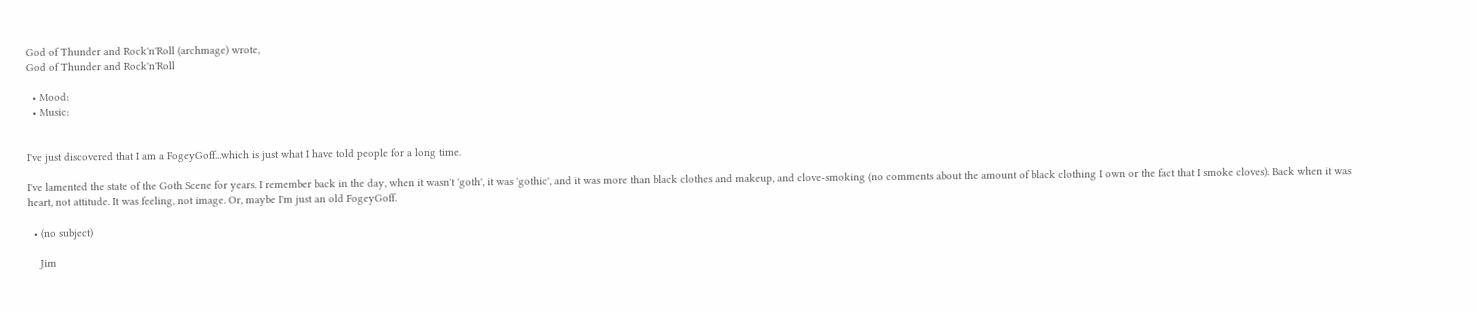God of Thunder and Rock'n'Roll (archmage) wrote,
God of Thunder and Rock'n'Roll

  • Mood:
  • Music:


I've just discovered that I am a FogeyGoff...which is just what I have told people for a long time.

I've lamented the state of the Goth Scene for years. I remember back in the day, when it wasn't 'goth', it was 'gothic', and it was more than black clothes and makeup, and clove-smoking (no comments about the amount of black clothing I own or the fact that I smoke cloves). Back when it was heart, not attitude. It was feeling, not image. Or, maybe I'm just an old FogeyGoff.

  • (no subject)

    Jim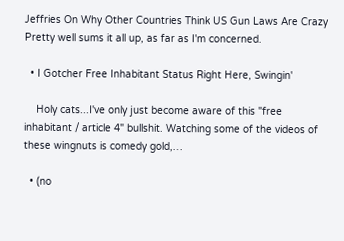Jeffries On Why Other Countries Think US Gun Laws Are Crazy Pretty well sums it all up, as far as I'm concerned.

  • I Gotcher Free Inhabitant Status Right Here, Swingin'

    Holy cats...I've only just become aware of this "free inhabitant / article 4" bullshit. Watching some of the videos of these wingnuts is comedy gold,…

  • (no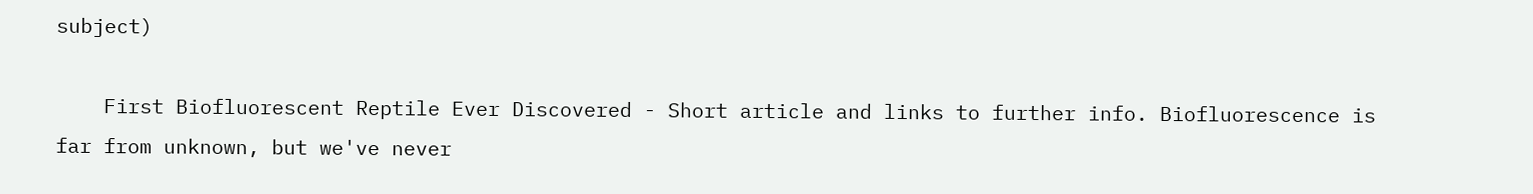subject)

    First Biofluorescent Reptile Ever Discovered - Short article and links to further info. Biofluorescence is far from unknown, but we've never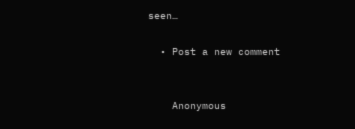seen…

  • Post a new comment


    Anonymous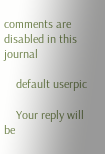comments are disabled in this journal

    default userpic

    Your reply will be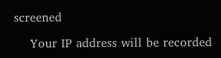screened

    Your IP address will be recorded